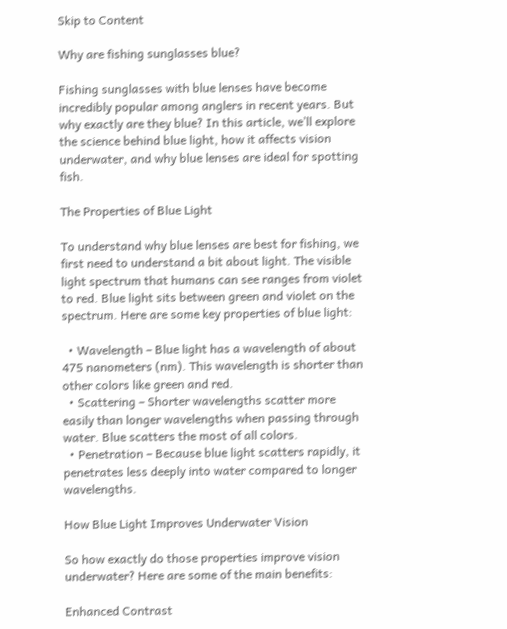Skip to Content

Why are fishing sunglasses blue?

Fishing sunglasses with blue lenses have become incredibly popular among anglers in recent years. But why exactly are they blue? In this article, we’ll explore the science behind blue light, how it affects vision underwater, and why blue lenses are ideal for spotting fish.

The Properties of Blue Light

To understand why blue lenses are best for fishing, we first need to understand a bit about light. The visible light spectrum that humans can see ranges from violet to red. Blue light sits between green and violet on the spectrum. Here are some key properties of blue light:

  • Wavelength – Blue light has a wavelength of about 475 nanometers (nm). This wavelength is shorter than other colors like green and red.
  • Scattering – Shorter wavelengths scatter more easily than longer wavelengths when passing through water. Blue scatters the most of all colors.
  • Penetration – Because blue light scatters rapidly, it penetrates less deeply into water compared to longer wavelengths.

How Blue Light Improves Underwater Vision

So how exactly do those properties improve vision underwater? Here are some of the main benefits:

Enhanced Contrast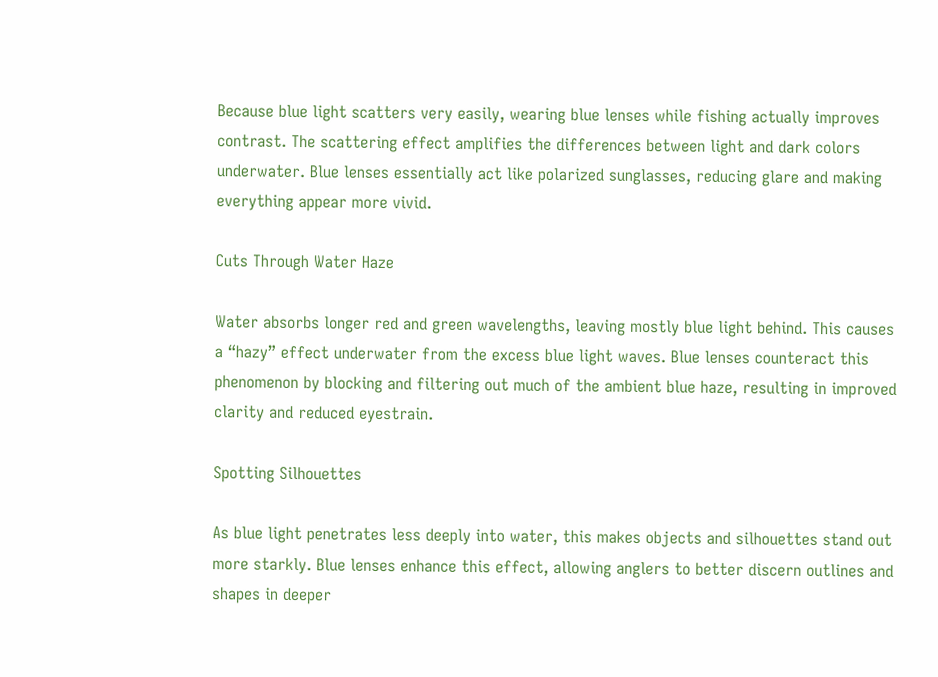Because blue light scatters very easily, wearing blue lenses while fishing actually improves contrast. The scattering effect amplifies the differences between light and dark colors underwater. Blue lenses essentially act like polarized sunglasses, reducing glare and making everything appear more vivid.

Cuts Through Water Haze

Water absorbs longer red and green wavelengths, leaving mostly blue light behind. This causes a “hazy” effect underwater from the excess blue light waves. Blue lenses counteract this phenomenon by blocking and filtering out much of the ambient blue haze, resulting in improved clarity and reduced eyestrain.

Spotting Silhouettes

As blue light penetrates less deeply into water, this makes objects and silhouettes stand out more starkly. Blue lenses enhance this effect, allowing anglers to better discern outlines and shapes in deeper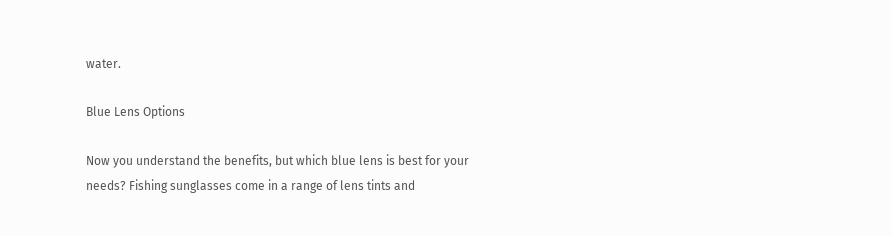water.

Blue Lens Options

Now you understand the benefits, but which blue lens is best for your needs? Fishing sunglasses come in a range of lens tints and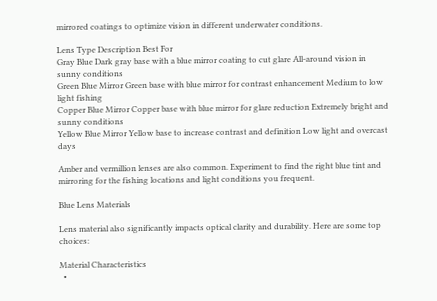mirrored coatings to optimize vision in different underwater conditions.

Lens Type Description Best For
Gray Blue Dark gray base with a blue mirror coating to cut glare All-around vision in sunny conditions
Green Blue Mirror Green base with blue mirror for contrast enhancement Medium to low light fishing
Copper Blue Mirror Copper base with blue mirror for glare reduction Extremely bright and sunny conditions
Yellow Blue Mirror Yellow base to increase contrast and definition Low light and overcast days

Amber and vermillion lenses are also common. Experiment to find the right blue tint and mirroring for the fishing locations and light conditions you frequent.

Blue Lens Materials

Lens material also significantly impacts optical clarity and durability. Here are some top choices:

Material Characteristics
  •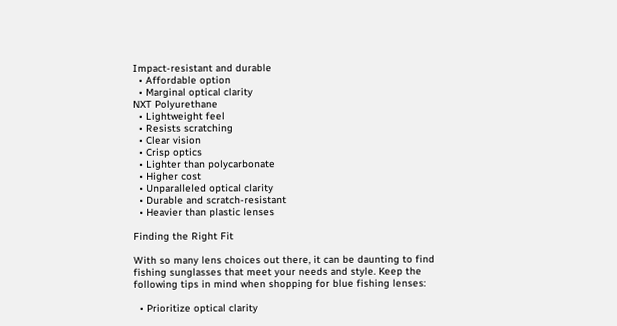Impact-resistant and durable
  • Affordable option
  • Marginal optical clarity
NXT Polyurethane
  • Lightweight feel
  • Resists scratching
  • Clear vision
  • Crisp optics
  • Lighter than polycarbonate
  • Higher cost
  • Unparalleled optical clarity
  • Durable and scratch-resistant
  • Heavier than plastic lenses

Finding the Right Fit

With so many lens choices out there, it can be daunting to find fishing sunglasses that meet your needs and style. Keep the following tips in mind when shopping for blue fishing lenses:

  • Prioritize optical clarity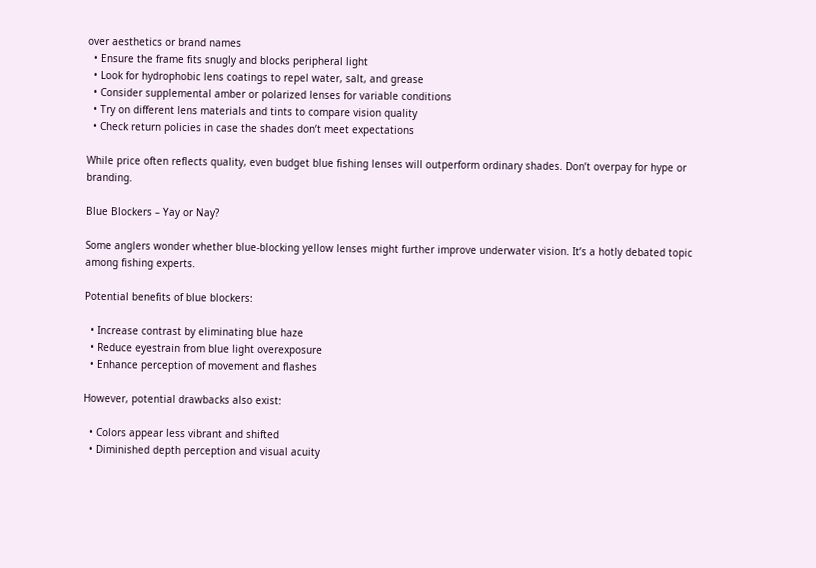over aesthetics or brand names
  • Ensure the frame fits snugly and blocks peripheral light
  • Look for hydrophobic lens coatings to repel water, salt, and grease
  • Consider supplemental amber or polarized lenses for variable conditions
  • Try on different lens materials and tints to compare vision quality
  • Check return policies in case the shades don’t meet expectations

While price often reflects quality, even budget blue fishing lenses will outperform ordinary shades. Don’t overpay for hype or branding.

Blue Blockers – Yay or Nay?

Some anglers wonder whether blue-blocking yellow lenses might further improve underwater vision. It’s a hotly debated topic among fishing experts.

Potential benefits of blue blockers:

  • Increase contrast by eliminating blue haze
  • Reduce eyestrain from blue light overexposure
  • Enhance perception of movement and flashes

However, potential drawbacks also exist:

  • Colors appear less vibrant and shifted
  • Diminished depth perception and visual acuity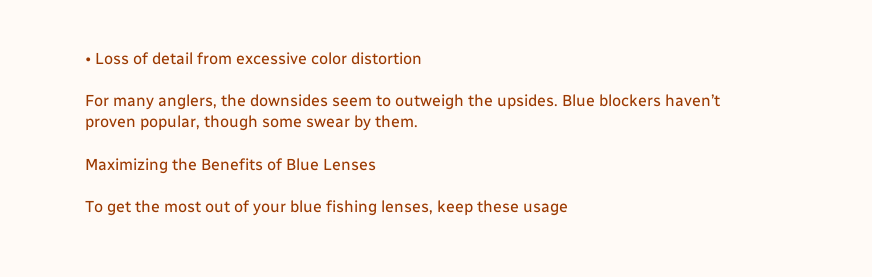• Loss of detail from excessive color distortion

For many anglers, the downsides seem to outweigh the upsides. Blue blockers haven’t proven popular, though some swear by them.

Maximizing the Benefits of Blue Lenses

To get the most out of your blue fishing lenses, keep these usage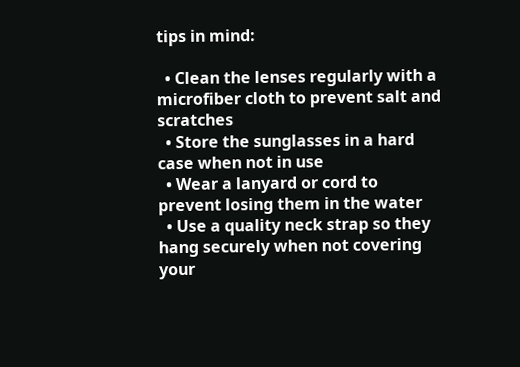tips in mind:

  • Clean the lenses regularly with a microfiber cloth to prevent salt and scratches
  • Store the sunglasses in a hard case when not in use
  • Wear a lanyard or cord to prevent losing them in the water
  • Use a quality neck strap so they hang securely when not covering your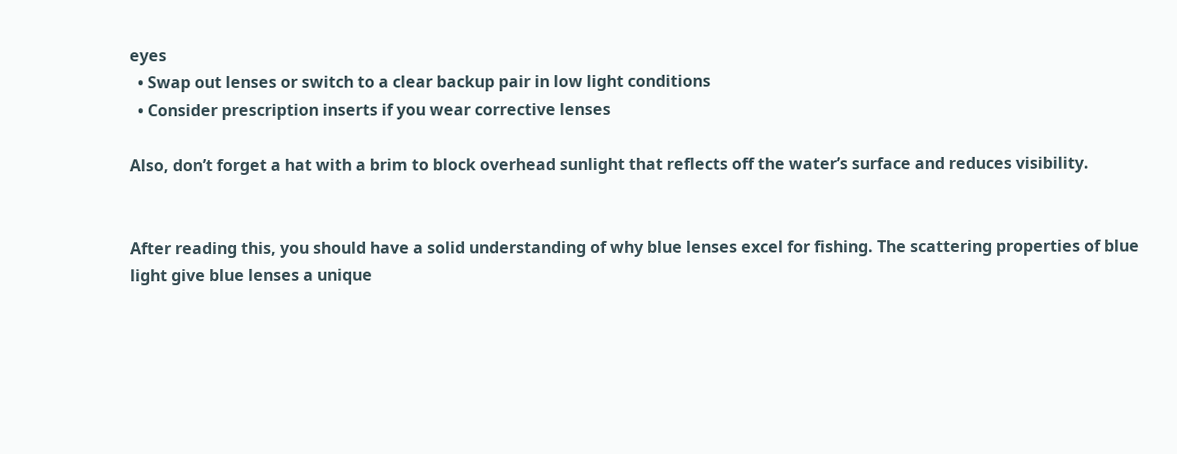eyes
  • Swap out lenses or switch to a clear backup pair in low light conditions
  • Consider prescription inserts if you wear corrective lenses

Also, don’t forget a hat with a brim to block overhead sunlight that reflects off the water’s surface and reduces visibility.


After reading this, you should have a solid understanding of why blue lenses excel for fishing. The scattering properties of blue light give blue lenses a unique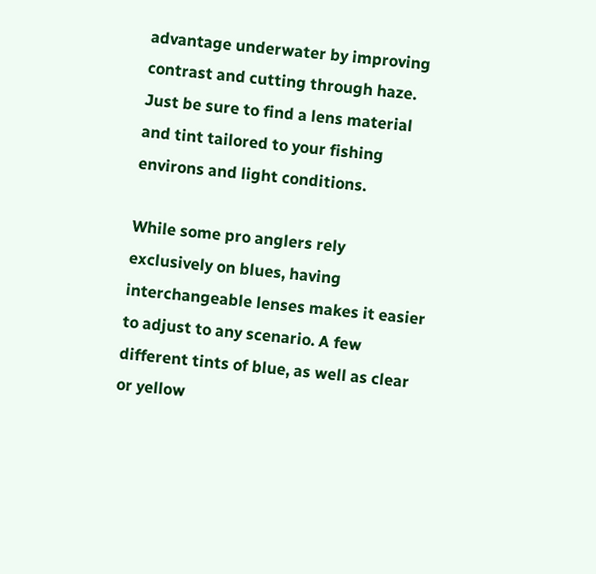advantage underwater by improving contrast and cutting through haze. Just be sure to find a lens material and tint tailored to your fishing environs and light conditions.

While some pro anglers rely exclusively on blues, having interchangeable lenses makes it easier to adjust to any scenario. A few different tints of blue, as well as clear or yellow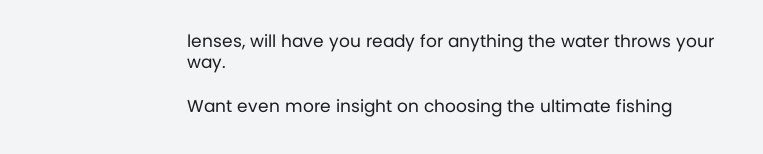lenses, will have you ready for anything the water throws your way.

Want even more insight on choosing the ultimate fishing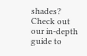shades? Check out our in-depth guide to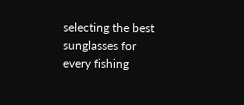selecting the best sunglasses for every fishing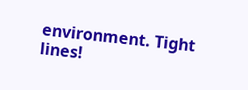environment. Tight lines!